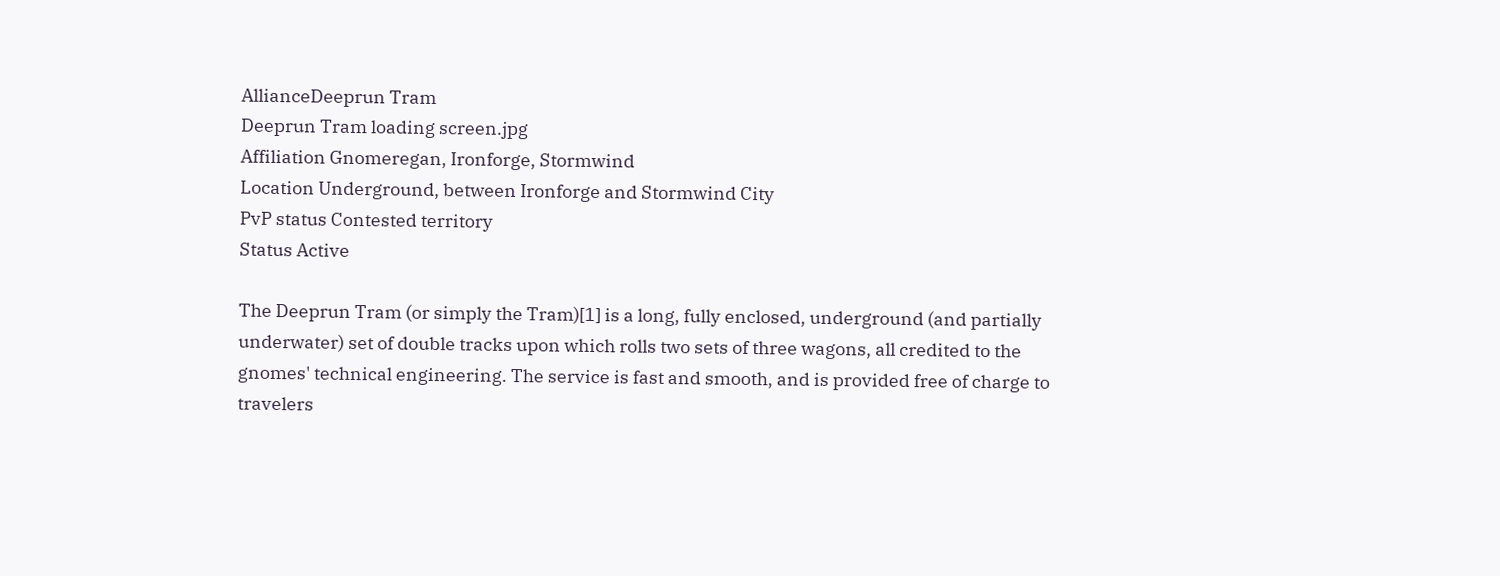AllianceDeeprun Tram
Deeprun Tram loading screen.jpg
Affiliation Gnomeregan, Ironforge, Stormwind
Location Underground, between Ironforge and Stormwind City
PvP status Contested territory
Status Active

The Deeprun Tram (or simply the Tram)[1] is a long, fully enclosed, underground (and partially underwater) set of double tracks upon which rolls two sets of three wagons, all credited to the gnomes' technical engineering. The service is fast and smooth, and is provided free of charge to travelers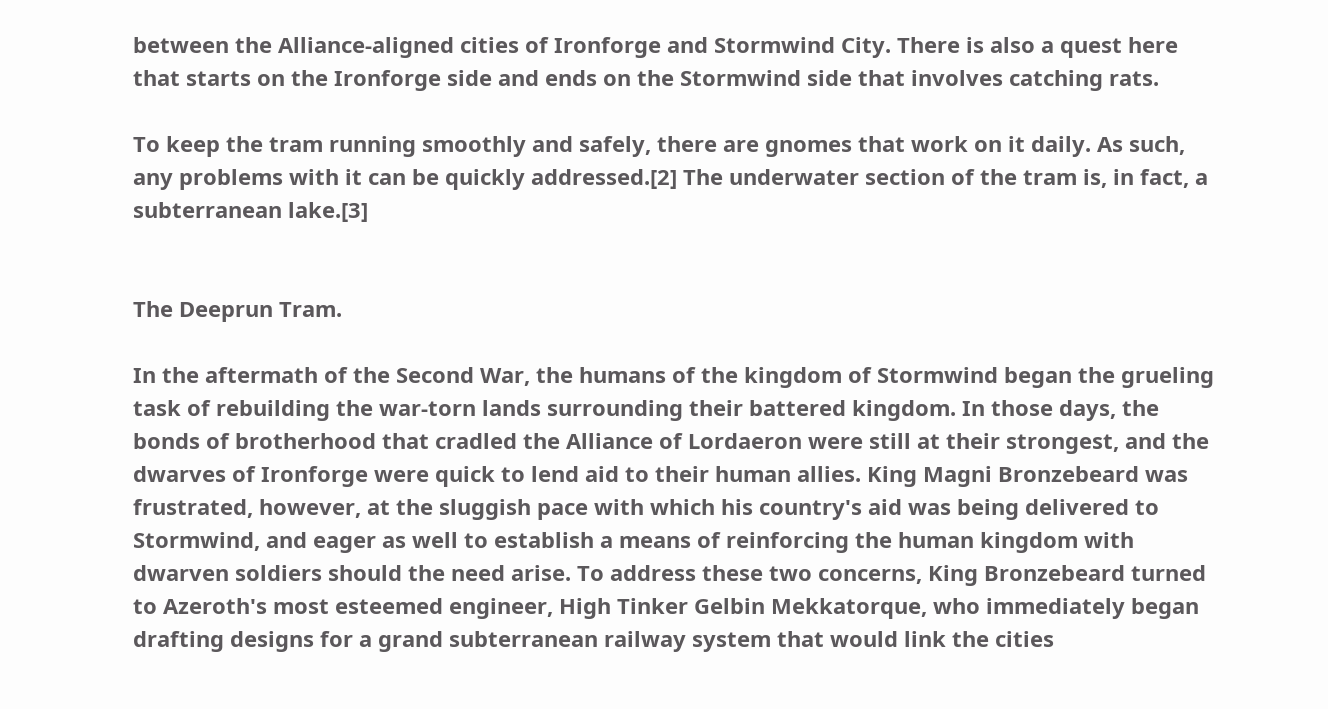between the Alliance-aligned cities of Ironforge and Stormwind City. There is also a quest here that starts on the Ironforge side and ends on the Stormwind side that involves catching rats.

To keep the tram running smoothly and safely, there are gnomes that work on it daily. As such, any problems with it can be quickly addressed.[2] The underwater section of the tram is, in fact, a subterranean lake.[3]


The Deeprun Tram.

In the aftermath of the Second War, the humans of the kingdom of Stormwind began the grueling task of rebuilding the war-torn lands surrounding their battered kingdom. In those days, the bonds of brotherhood that cradled the Alliance of Lordaeron were still at their strongest, and the dwarves of Ironforge were quick to lend aid to their human allies. King Magni Bronzebeard was frustrated, however, at the sluggish pace with which his country's aid was being delivered to Stormwind, and eager as well to establish a means of reinforcing the human kingdom with dwarven soldiers should the need arise. To address these two concerns, King Bronzebeard turned to Azeroth's most esteemed engineer, High Tinker Gelbin Mekkatorque, who immediately began drafting designs for a grand subterranean railway system that would link the cities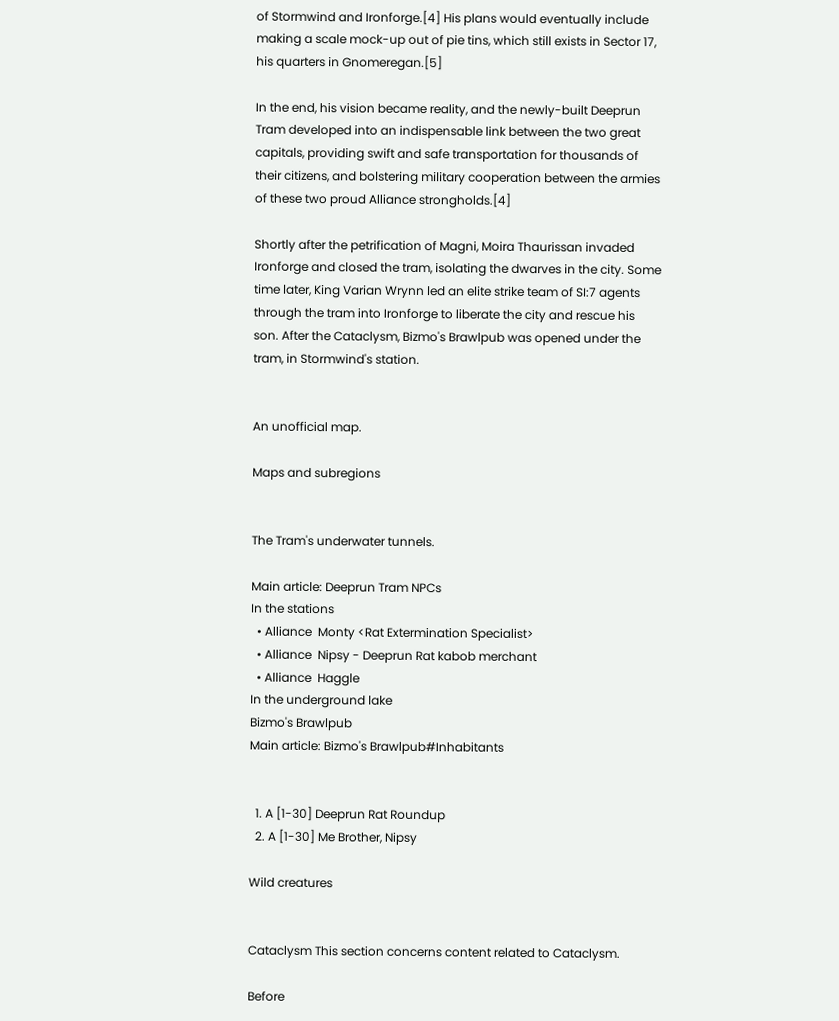of Stormwind and Ironforge.[4] His plans would eventually include making a scale mock-up out of pie tins, which still exists in Sector 17, his quarters in Gnomeregan.[5]

In the end, his vision became reality, and the newly-built Deeprun Tram developed into an indispensable link between the two great capitals, providing swift and safe transportation for thousands of their citizens, and bolstering military cooperation between the armies of these two proud Alliance strongholds.[4]

Shortly after the petrification of Magni, Moira Thaurissan invaded Ironforge and closed the tram, isolating the dwarves in the city. Some time later, King Varian Wrynn led an elite strike team of SI:7 agents through the tram into Ironforge to liberate the city and rescue his son. After the Cataclysm, Bizmo's Brawlpub was opened under the tram, in Stormwind's station.


An unofficial map.

Maps and subregions


The Tram's underwater tunnels.

Main article: Deeprun Tram NPCs
In the stations
  • Alliance  Monty <Rat Extermination Specialist>
  • Alliance  Nipsy - Deeprun Rat kabob merchant
  • Alliance  Haggle
In the underground lake
Bizmo's Brawlpub
Main article: Bizmo's Brawlpub#Inhabitants


  1. A [1-30] Deeprun Rat Roundup
  2. A [1-30] Me Brother, Nipsy

Wild creatures


Cataclysm This section concerns content related to Cataclysm.

Before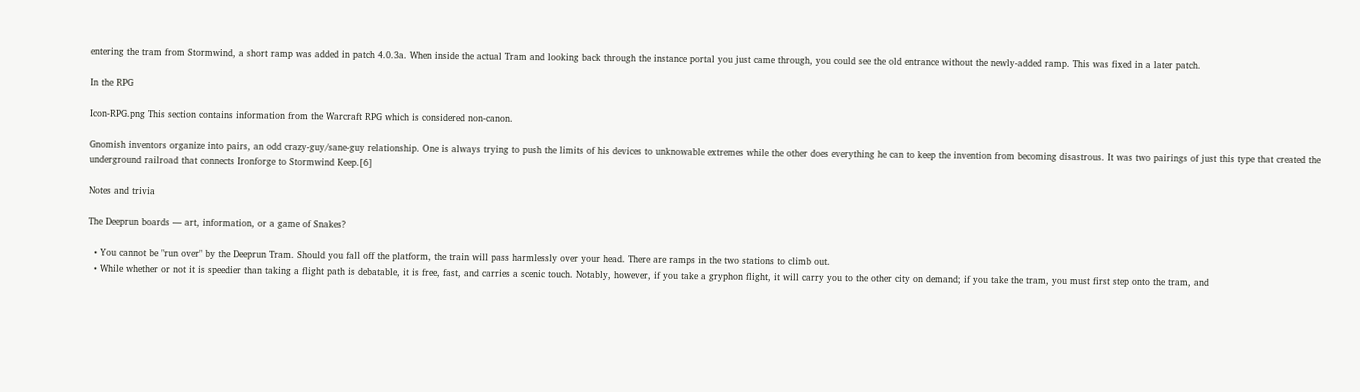entering the tram from Stormwind, a short ramp was added in patch 4.0.3a. When inside the actual Tram and looking back through the instance portal you just came through, you could see the old entrance without the newly-added ramp. This was fixed in a later patch.

In the RPG

Icon-RPG.png This section contains information from the Warcraft RPG which is considered non-canon.

Gnomish inventors organize into pairs, an odd crazy-guy/sane-guy relationship. One is always trying to push the limits of his devices to unknowable extremes while the other does everything he can to keep the invention from becoming disastrous. It was two pairings of just this type that created the underground railroad that connects Ironforge to Stormwind Keep.[6]

Notes and trivia

The Deeprun boards — art, information, or a game of Snakes?

  • You cannot be "run over" by the Deeprun Tram. Should you fall off the platform, the train will pass harmlessly over your head. There are ramps in the two stations to climb out.
  • While whether or not it is speedier than taking a flight path is debatable, it is free, fast, and carries a scenic touch. Notably, however, if you take a gryphon flight, it will carry you to the other city on demand; if you take the tram, you must first step onto the tram, and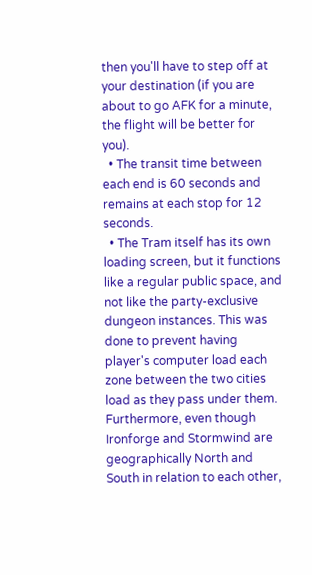then you'll have to step off at your destination (if you are about to go AFK for a minute, the flight will be better for you).
  • The transit time between each end is 60 seconds and remains at each stop for 12 seconds.
  • The Tram itself has its own loading screen, but it functions like a regular public space, and not like the party-exclusive dungeon instances. This was done to prevent having player's computer load each zone between the two cities load as they pass under them. Furthermore, even though Ironforge and Stormwind are geographically North and South in relation to each other,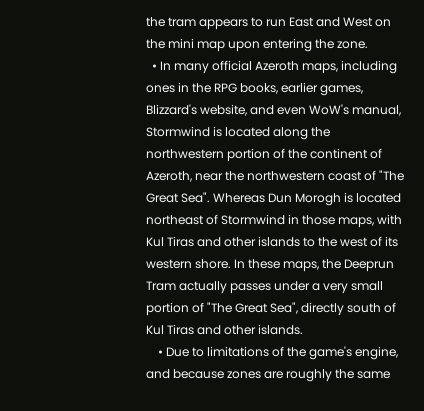the tram appears to run East and West on the mini map upon entering the zone.
  • In many official Azeroth maps, including ones in the RPG books, earlier games, Blizzard's website, and even WoW's manual, Stormwind is located along the northwestern portion of the continent of Azeroth, near the northwestern coast of "The Great Sea". Whereas Dun Morogh is located northeast of Stormwind in those maps, with Kul Tiras and other islands to the west of its western shore. In these maps, the Deeprun Tram actually passes under a very small portion of "The Great Sea", directly south of Kul Tiras and other islands.
    • Due to limitations of the game's engine, and because zones are roughly the same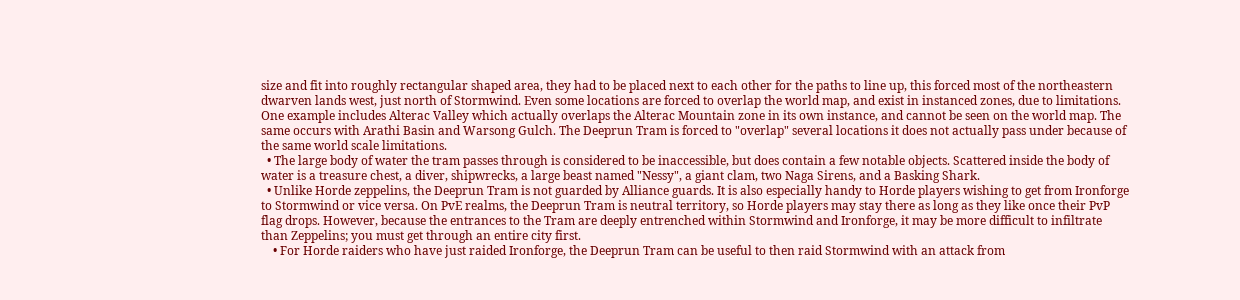size and fit into roughly rectangular shaped area, they had to be placed next to each other for the paths to line up, this forced most of the northeastern dwarven lands west, just north of Stormwind. Even some locations are forced to overlap the world map, and exist in instanced zones, due to limitations. One example includes Alterac Valley which actually overlaps the Alterac Mountain zone in its own instance, and cannot be seen on the world map. The same occurs with Arathi Basin and Warsong Gulch. The Deeprun Tram is forced to "overlap" several locations it does not actually pass under because of the same world scale limitations.
  • The large body of water the tram passes through is considered to be inaccessible, but does contain a few notable objects. Scattered inside the body of water is a treasure chest, a diver, shipwrecks, a large beast named "Nessy", a giant clam, two Naga Sirens, and a Basking Shark.
  • Unlike Horde zeppelins, the Deeprun Tram is not guarded by Alliance guards. It is also especially handy to Horde players wishing to get from Ironforge to Stormwind or vice versa. On PvE realms, the Deeprun Tram is neutral territory, so Horde players may stay there as long as they like once their PvP flag drops. However, because the entrances to the Tram are deeply entrenched within Stormwind and Ironforge, it may be more difficult to infiltrate than Zeppelins; you must get through an entire city first.
    • For Horde raiders who have just raided Ironforge, the Deeprun Tram can be useful to then raid Stormwind with an attack from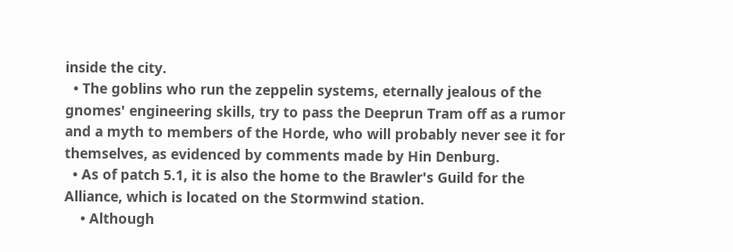inside the city.
  • The goblins who run the zeppelin systems, eternally jealous of the gnomes' engineering skills, try to pass the Deeprun Tram off as a rumor and a myth to members of the Horde, who will probably never see it for themselves, as evidenced by comments made by Hin Denburg.
  • As of patch 5.1, it is also the home to the Brawler's Guild for the Alliance, which is located on the Stormwind station.
    • Although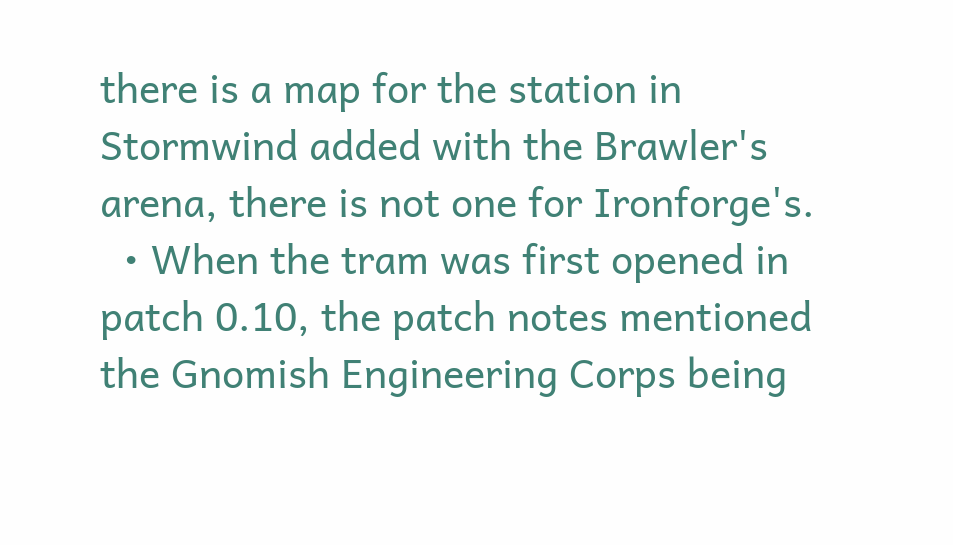there is a map for the station in Stormwind added with the Brawler's arena, there is not one for Ironforge's.
  • When the tram was first opened in patch 0.10, the patch notes mentioned the Gnomish Engineering Corps being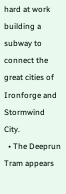hard at work building a subway to connect the great cities of Ironforge and Stormwind City.
  • The Deeprun Tram appears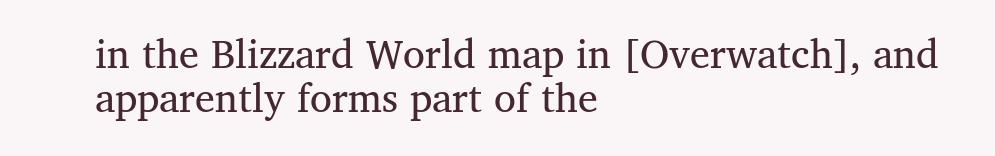in the Blizzard World map in [Overwatch], and apparently forms part of the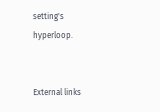setting's hyperloop.


External links